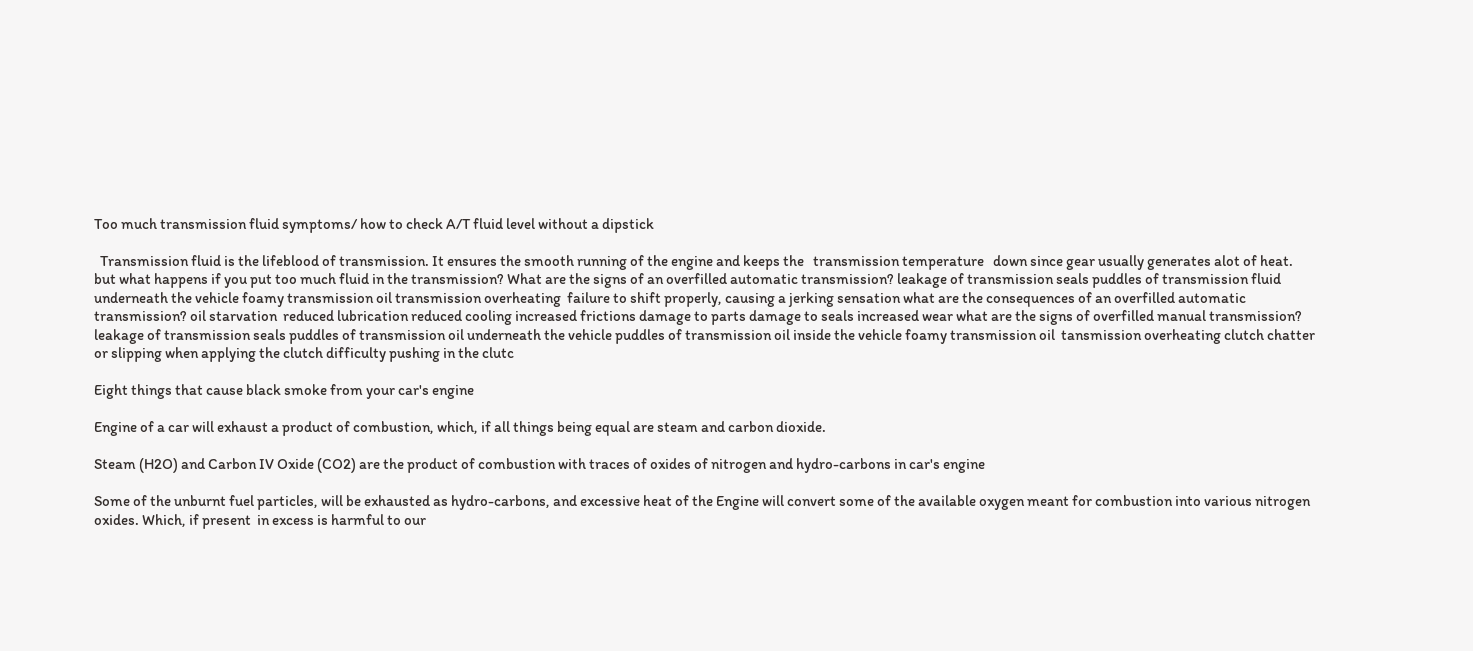Too much transmission fluid symptoms/ how to check A/T fluid level without a dipstick

  Transmission fluid is the lifeblood of transmission. It ensures the smooth running of the engine and keeps the   transmission temperature   down since gear usually generates alot of heat. but what happens if you put too much fluid in the transmission? What are the signs of an overfilled automatic transmission? leakage of transmission seals puddles of transmission fluid underneath the vehicle foamy transmission oil transmission overheating  failure to shift properly, causing a jerking sensation what are the consequences of an overfilled automatic transmission? oil starvation  reduced lubrication reduced cooling increased frictions damage to parts damage to seals increased wear what are the signs of overfilled manual transmission? leakage of transmission seals puddles of transmission oil underneath the vehicle puddles of transmission oil inside the vehicle foamy transmission oil  tansmission overheating clutch chatter or slipping when applying the clutch difficulty pushing in the clutc

Eight things that cause black smoke from your car's engine

Engine of a car will exhaust a product of combustion, which, if all things being equal are steam and carbon dioxide.

Steam (H2O) and Carbon IV Oxide (CO2) are the product of combustion with traces of oxides of nitrogen and hydro-carbons in car's engine

Some of the unburnt fuel particles, will be exhausted as hydro-carbons, and excessive heat of the Engine will convert some of the available oxygen meant for combustion into various nitrogen oxides. Which, if present  in excess is harmful to our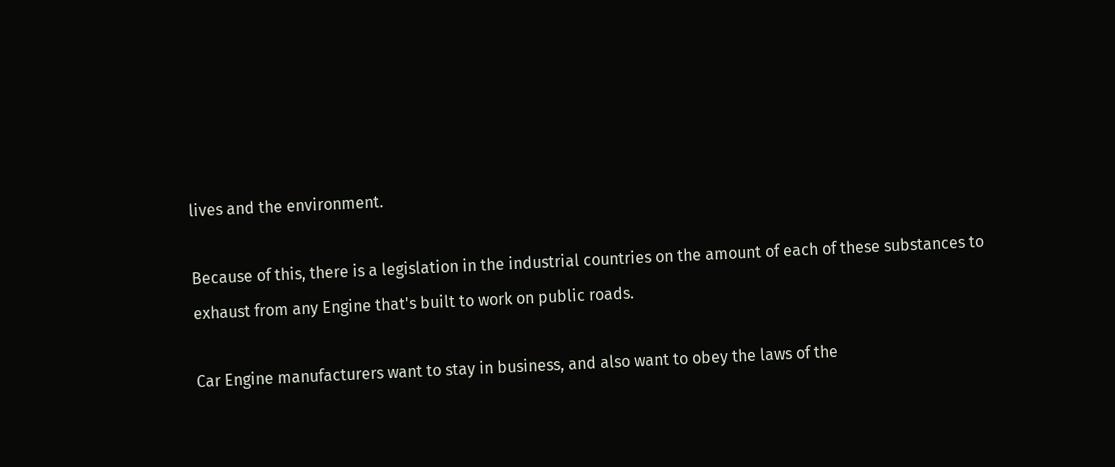lives and the environment.

Because of this, there is a legislation in the industrial countries on the amount of each of these substances to exhaust from any Engine that's built to work on public roads.

Car Engine manufacturers want to stay in business, and also want to obey the laws of the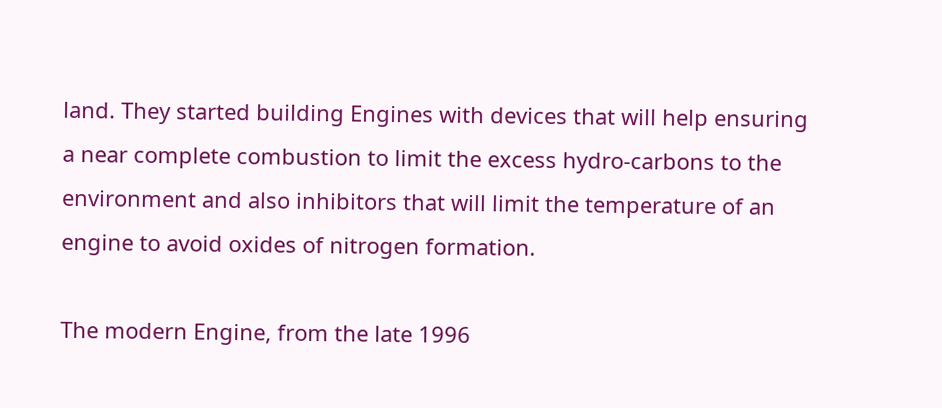land. They started building Engines with devices that will help ensuring a near complete combustion to limit the excess hydro-carbons to the environment and also inhibitors that will limit the temperature of an engine to avoid oxides of nitrogen formation.

The modern Engine, from the late 1996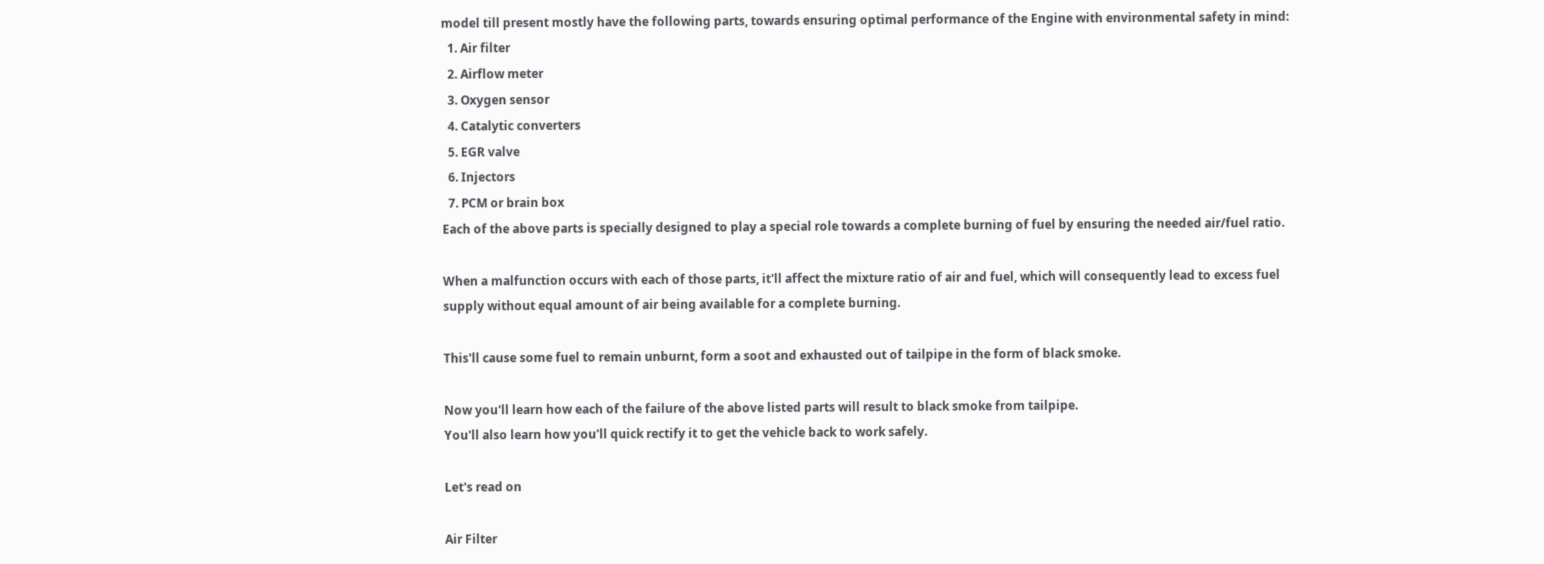model till present mostly have the following parts, towards ensuring optimal performance of the Engine with environmental safety in mind:
  1. Air filter
  2. Airflow meter
  3. Oxygen sensor
  4. Catalytic converters
  5. EGR valve
  6. Injectors
  7. PCM or brain box
Each of the above parts is specially designed to play a special role towards a complete burning of fuel by ensuring the needed air/fuel ratio.

When a malfunction occurs with each of those parts, it'll affect the mixture ratio of air and fuel, which will consequently lead to excess fuel supply without equal amount of air being available for a complete burning.

This'll cause some fuel to remain unburnt, form a soot and exhausted out of tailpipe in the form of black smoke.

Now you'll learn how each of the failure of the above listed parts will result to black smoke from tailpipe.
You'll also learn how you'll quick rectify it to get the vehicle back to work safely.

Let's read on

Air Filter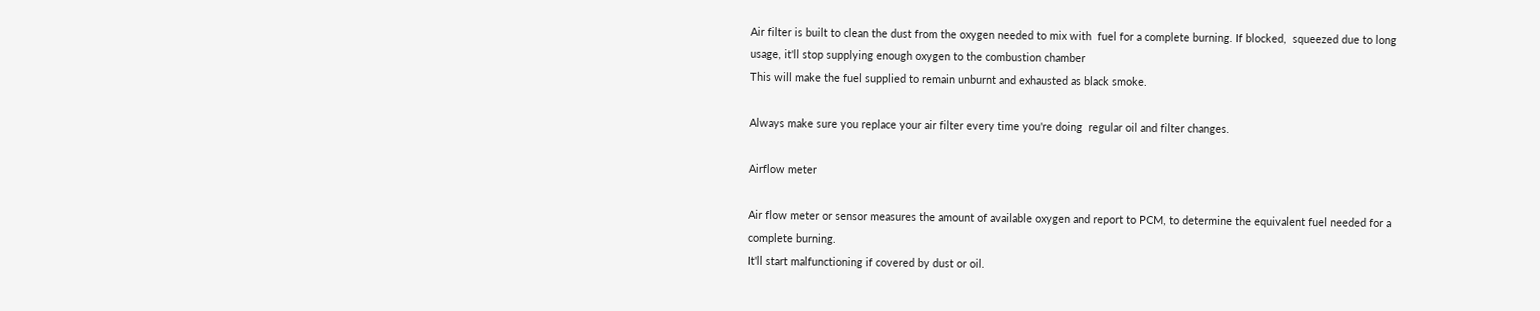Air filter is built to clean the dust from the oxygen needed to mix with  fuel for a complete burning. If blocked,  squeezed due to long usage, it'll stop supplying enough oxygen to the combustion chamber
This will make the fuel supplied to remain unburnt and exhausted as black smoke.

Always make sure you replace your air filter every time you're doing  regular oil and filter changes.

Airflow meter

Air flow meter or sensor measures the amount of available oxygen and report to PCM, to determine the equivalent fuel needed for a complete burning.
It'll start malfunctioning if covered by dust or oil.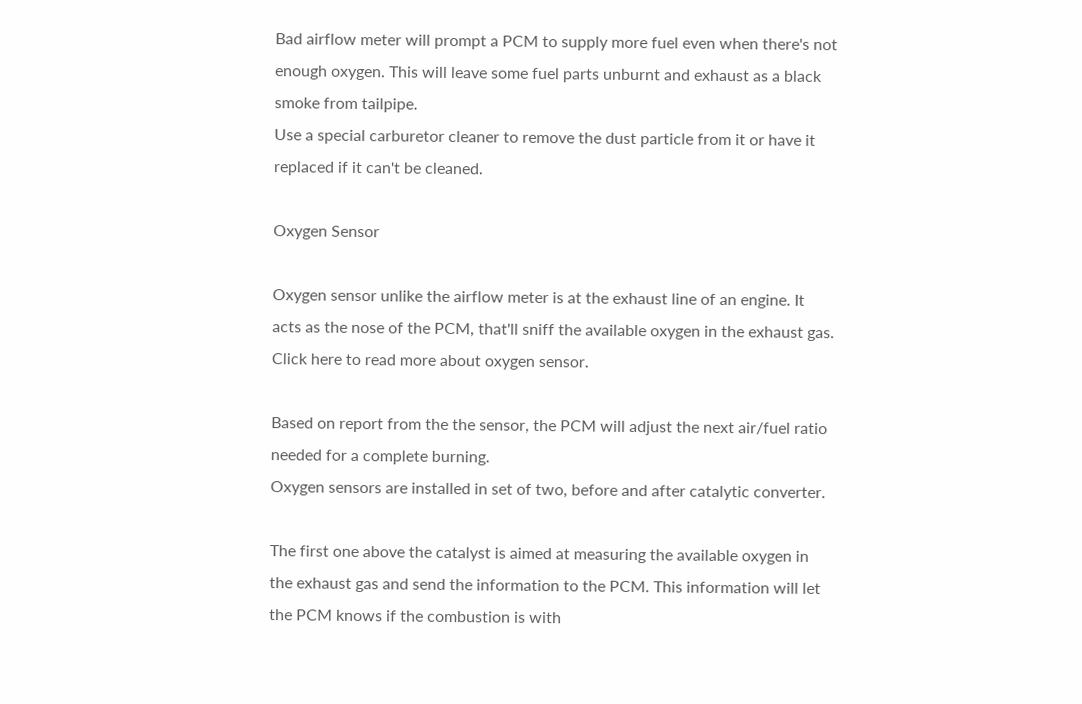Bad airflow meter will prompt a PCM to supply more fuel even when there's not enough oxygen. This will leave some fuel parts unburnt and exhaust as a black smoke from tailpipe.
Use a special carburetor cleaner to remove the dust particle from it or have it replaced if it can't be cleaned.

Oxygen Sensor

Oxygen sensor unlike the airflow meter is at the exhaust line of an engine. It  acts as the nose of the PCM, that'll sniff the available oxygen in the exhaust gas. Click here to read more about oxygen sensor.

Based on report from the the sensor, the PCM will adjust the next air/fuel ratio needed for a complete burning.
Oxygen sensors are installed in set of two, before and after catalytic converter.

The first one above the catalyst is aimed at measuring the available oxygen in the exhaust gas and send the information to the PCM. This information will let the PCM knows if the combustion is with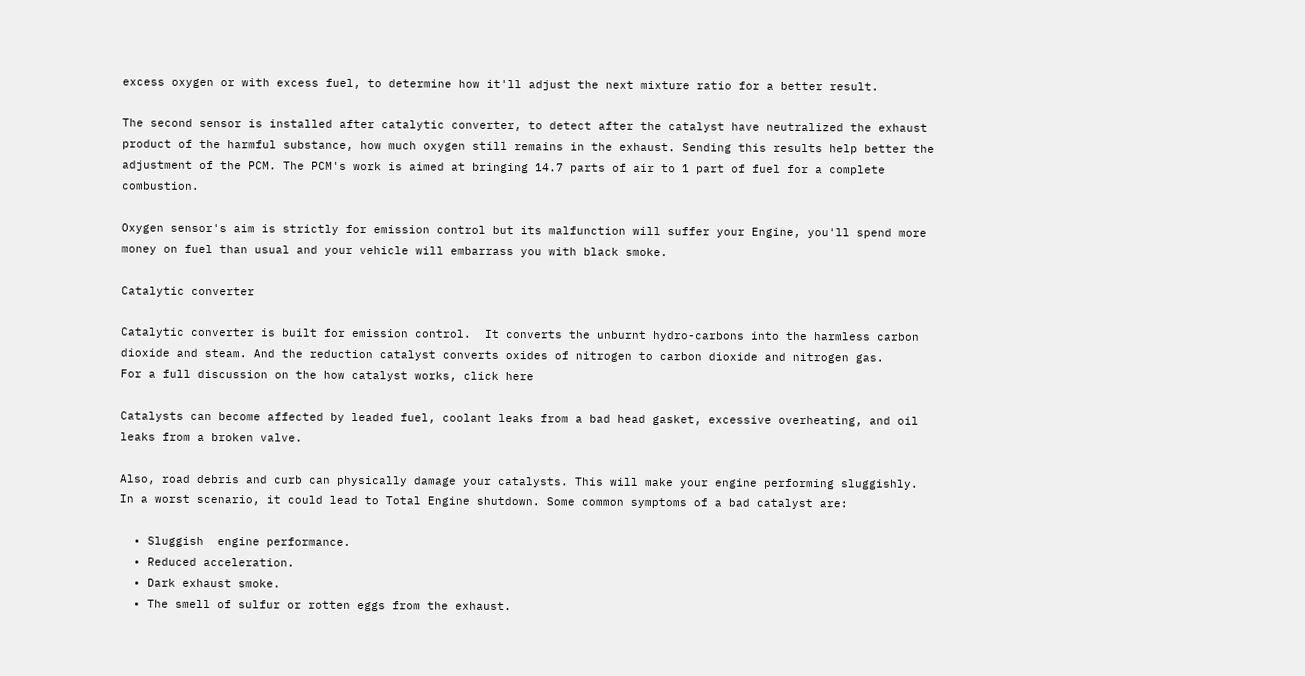excess oxygen or with excess fuel, to determine how it'll adjust the next mixture ratio for a better result.

The second sensor is installed after catalytic converter, to detect after the catalyst have neutralized the exhaust product of the harmful substance, how much oxygen still remains in the exhaust. Sending this results help better the adjustment of the PCM. The PCM's work is aimed at bringing 14.7 parts of air to 1 part of fuel for a complete combustion.

Oxygen sensor's aim is strictly for emission control but its malfunction will suffer your Engine, you'll spend more money on fuel than usual and your vehicle will embarrass you with black smoke.

Catalytic converter

Catalytic converter is built for emission control.  It converts the unburnt hydro-carbons into the harmless carbon dioxide and steam. And the reduction catalyst converts oxides of nitrogen to carbon dioxide and nitrogen gas.
For a full discussion on the how catalyst works, click here

Catalysts can become affected by leaded fuel, coolant leaks from a bad head gasket, excessive overheating, and oil leaks from a broken valve.

Also, road debris and curb can physically damage your catalysts. This will make your engine performing sluggishly. In a worst scenario, it could lead to Total Engine shutdown. Some common symptoms of a bad catalyst are:

  • Sluggish  engine performance.
  • Reduced acceleration.
  • Dark exhaust smoke.
  • The smell of sulfur or rotten eggs from the exhaust.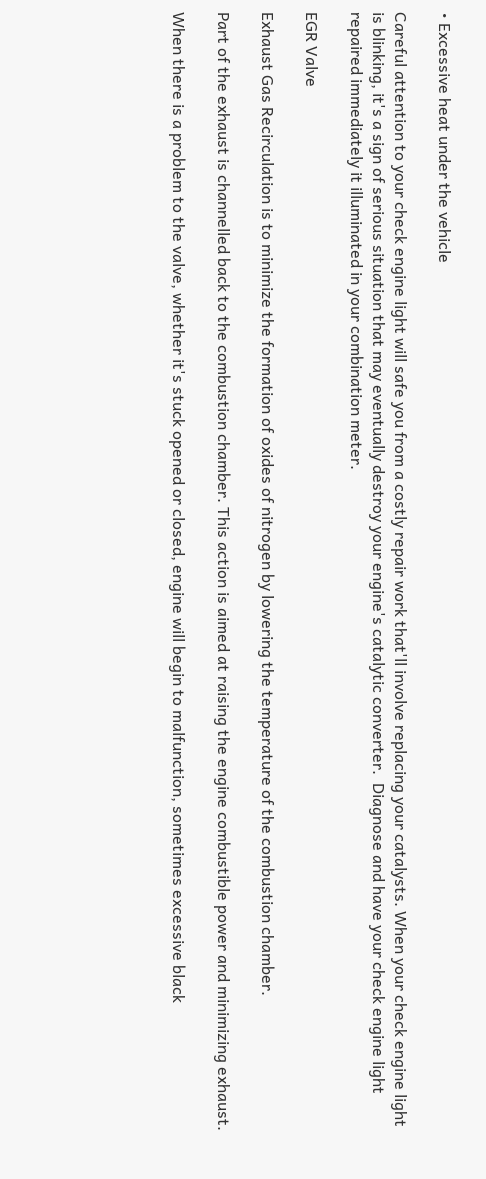• Excessive heat under the vehicle

Careful attention to your check engine light will safe you from a costly repair work that'll involve replacing your catalysts. When your check engine light is blinking, it's a sign of serious situation that may eventually destroy your engine's catalytic converter.  Diagnose and have your check engine light repaired immediately it illuminated in your combination meter.

EGR Valve

Exhaust Gas Recirculation is to minimize the formation of oxides of nitrogen by lowering the temperature of the combustion chamber.

Part of the exhaust is channelled back to the combustion chamber. This action is aimed at raising the engine combustible power and minimizing exhaust.

When there is a problem to the valve, whether it's stuck opened or closed, engine will begin to malfunction, sometimes excessive black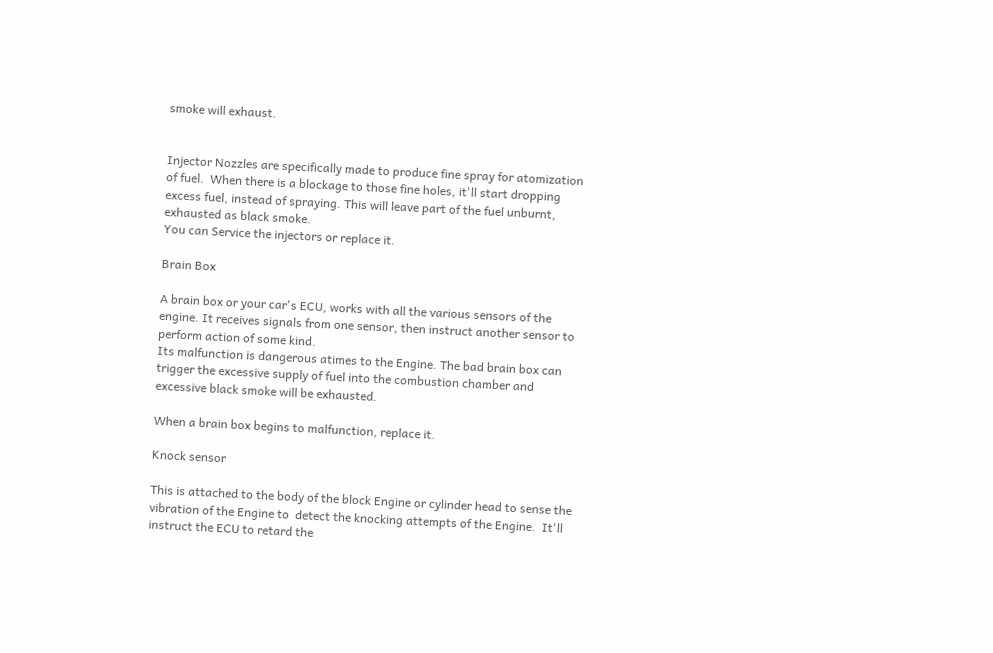smoke will exhaust.


Injector Nozzles are specifically made to produce fine spray for atomization of fuel.  When there is a blockage to those fine holes, it'll start dropping excess fuel, instead of spraying. This will leave part of the fuel unburnt, exhausted as black smoke.
You can Service the injectors or replace it.

Brain Box

A brain box or your car's ECU, works with all the various sensors of the engine. It receives signals from one sensor, then instruct another sensor to perform action of some kind.
Its malfunction is dangerous atimes to the Engine. The bad brain box can trigger the excessive supply of fuel into the combustion chamber and excessive black smoke will be exhausted.

When a brain box begins to malfunction, replace it.

Knock sensor

This is attached to the body of the block Engine or cylinder head to sense the vibration of the Engine to  detect the knocking attempts of the Engine.  It'll instruct the ECU to retard the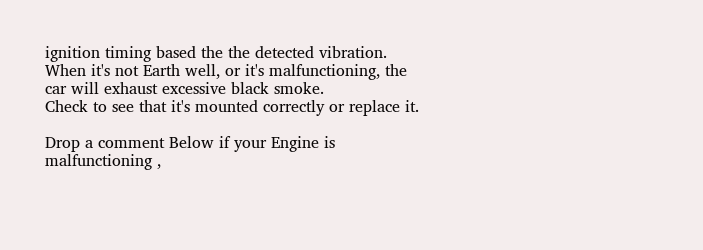ignition timing based the the detected vibration.
When it's not Earth well, or it's malfunctioning, the car will exhaust excessive black smoke.
Check to see that it's mounted correctly or replace it.

Drop a comment Below if your Engine is malfunctioning ,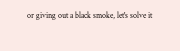or giving out a black smoke, let's solve it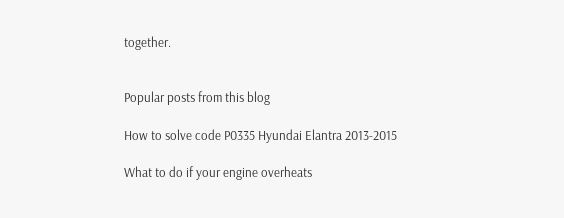together.


Popular posts from this blog

How to solve code P0335 Hyundai Elantra 2013-2015

What to do if your engine overheats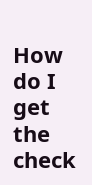How do I get the check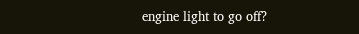engine light to go off?